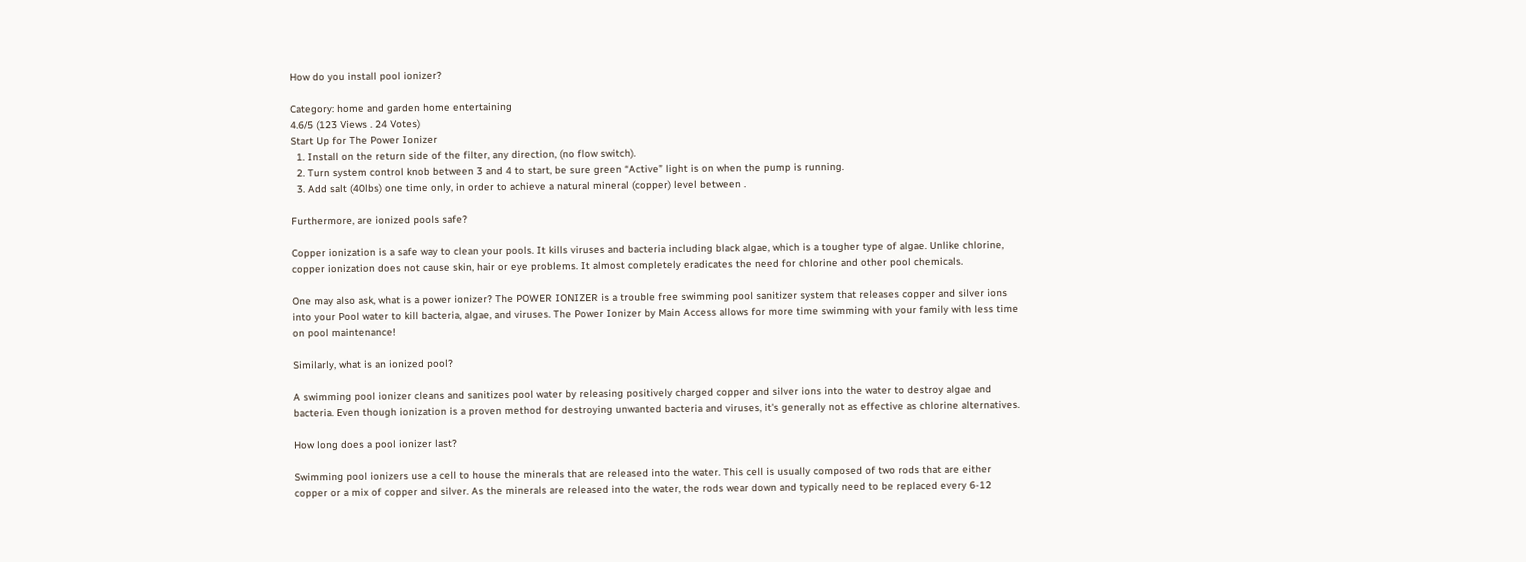How do you install pool ionizer?

Category: home and garden home entertaining
4.6/5 (123 Views . 24 Votes)
Start Up for The Power Ionizer
  1. Install on the return side of the filter, any direction, (no flow switch).
  2. Turn system control knob between 3 and 4 to start, be sure green “Active” light is on when the pump is running.
  3. Add salt (40lbs) one time only, in order to achieve a natural mineral (copper) level between .

Furthermore, are ionized pools safe?

Copper ionization is a safe way to clean your pools. It kills viruses and bacteria including black algae, which is a tougher type of algae. Unlike chlorine, copper ionization does not cause skin, hair or eye problems. It almost completely eradicates the need for chlorine and other pool chemicals.

One may also ask, what is a power ionizer? The POWER IONIZER is a trouble free swimming pool sanitizer system that releases copper and silver ions into your Pool water to kill bacteria, algae, and viruses. The Power Ionizer by Main Access allows for more time swimming with your family with less time on pool maintenance!

Similarly, what is an ionized pool?

A swimming pool ionizer cleans and sanitizes pool water by releasing positively charged copper and silver ions into the water to destroy algae and bacteria. Even though ionization is a proven method for destroying unwanted bacteria and viruses, it's generally not as effective as chlorine alternatives.

How long does a pool ionizer last?

Swimming pool ionizers use a cell to house the minerals that are released into the water. This cell is usually composed of two rods that are either copper or a mix of copper and silver. As the minerals are released into the water, the rods wear down and typically need to be replaced every 6-12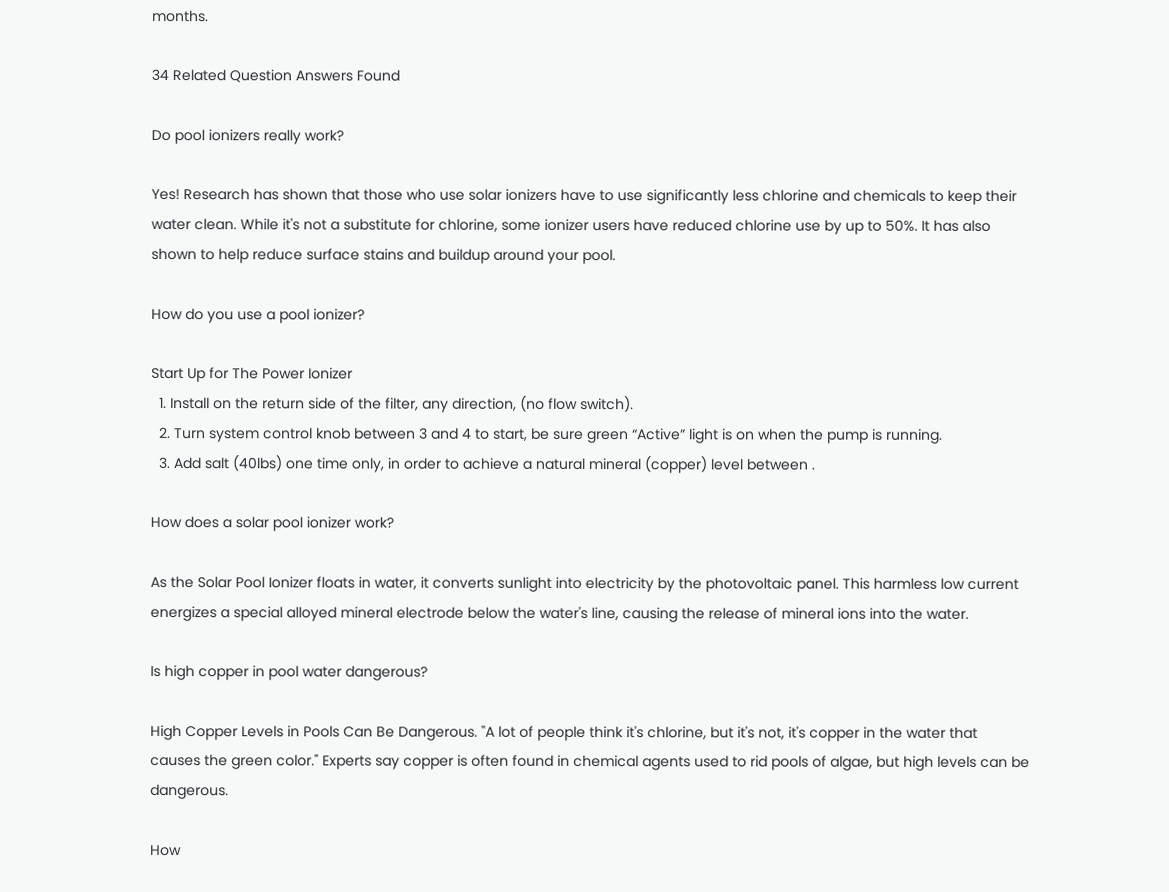months.

34 Related Question Answers Found

Do pool ionizers really work?

Yes! Research has shown that those who use solar ionizers have to use significantly less chlorine and chemicals to keep their water clean. While it's not a substitute for chlorine, some ionizer users have reduced chlorine use by up to 50%. It has also shown to help reduce surface stains and buildup around your pool.

How do you use a pool ionizer?

Start Up for The Power Ionizer
  1. Install on the return side of the filter, any direction, (no flow switch).
  2. Turn system control knob between 3 and 4 to start, be sure green “Active” light is on when the pump is running.
  3. Add salt (40lbs) one time only, in order to achieve a natural mineral (copper) level between .

How does a solar pool ionizer work?

As the Solar Pool Ionizer floats in water, it converts sunlight into electricity by the photovoltaic panel. This harmless low current energizes a special alloyed mineral electrode below the water's line, causing the release of mineral ions into the water.

Is high copper in pool water dangerous?

High Copper Levels in Pools Can Be Dangerous. "A lot of people think it's chlorine, but it's not, it's copper in the water that causes the green color." Experts say copper is often found in chemical agents used to rid pools of algae, but high levels can be dangerous.

How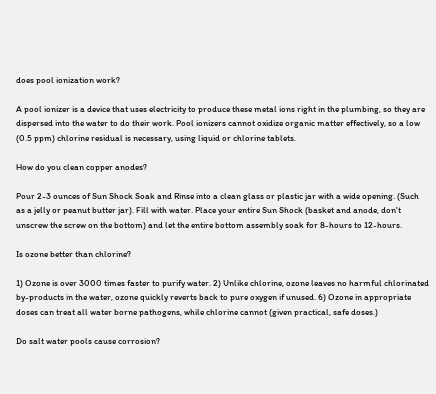does pool ionization work?

A pool ionizer is a device that uses electricity to produce these metal ions right in the plumbing, so they are dispersed into the water to do their work. Pool ionizers cannot oxidize organic matter effectively, so a low (0.5 ppm) chlorine residual is necessary, using liquid or chlorine tablets.

How do you clean copper anodes?

Pour 2-3 ounces of Sun Shock Soak and Rinse into a clean glass or plastic jar with a wide opening. (Such as a jelly or peanut butter jar). Fill with water. Place your entire Sun Shock (basket and anode, don't unscrew the screw on the bottom) and let the entire bottom assembly soak for 8-hours to 12-hours.

Is ozone better than chlorine?

1) Ozone is over 3000 times faster to purify water. 2) Unlike chlorine, ozone leaves no harmful chlorinated by-products in the water, ozone quickly reverts back to pure oxygen if unused. 6) Ozone in appropriate doses can treat all water borne pathogens, while chlorine cannot (given practical, safe doses.)

Do salt water pools cause corrosion?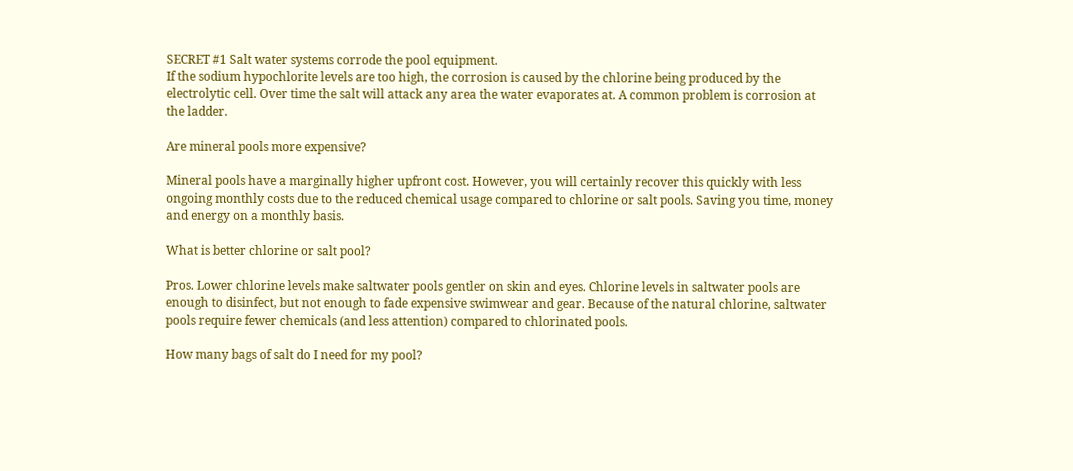SECRET #1 Salt water systems corrode the pool equipment.
If the sodium hypochlorite levels are too high, the corrosion is caused by the chlorine being produced by the electrolytic cell. Over time the salt will attack any area the water evaporates at. A common problem is corrosion at the ladder.

Are mineral pools more expensive?

Mineral pools have a marginally higher upfront cost. However, you will certainly recover this quickly with less ongoing monthly costs due to the reduced chemical usage compared to chlorine or salt pools. Saving you time, money and energy on a monthly basis.

What is better chlorine or salt pool?

Pros. Lower chlorine levels make saltwater pools gentler on skin and eyes. Chlorine levels in saltwater pools are enough to disinfect, but not enough to fade expensive swimwear and gear. Because of the natural chlorine, saltwater pools require fewer chemicals (and less attention) compared to chlorinated pools.

How many bags of salt do I need for my pool?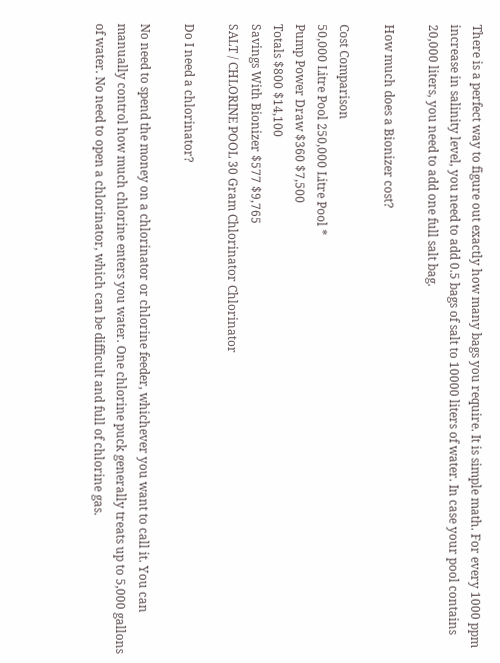There is a perfect way to figure out exactly how many bags you require. It is simple math. For every 1000 ppm increase in salinity level, you need to add 0.5 bags of salt to 10000 liters of water. In case your pool contains 20,000 liters, you need to add one full salt bag.

How much does a Bionizer cost?

Cost Comparison
50,000 Litre Pool 250,000 Litre Pool *
Pump Power Draw $360 $7,500
Totals $800 $14,100
Savings With Bionizer $577 $9,765
SALT / CHLORINE POOL 30 Gram Chlorinator Chlorinator

Do I need a chlorinator?

No need to spend the money on a chlorinator or chlorine feeder, whichever you want to call it. You can manually control how much chlorine enters you water. One chlorine puck generally treats up to 5,000 gallons of water. No need to open a chlorinator, which can be difficult and full of chlorine gas.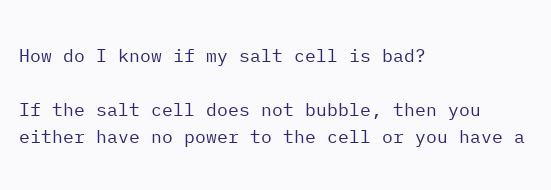How do I know if my salt cell is bad?

If the salt cell does not bubble, then you either have no power to the cell or you have a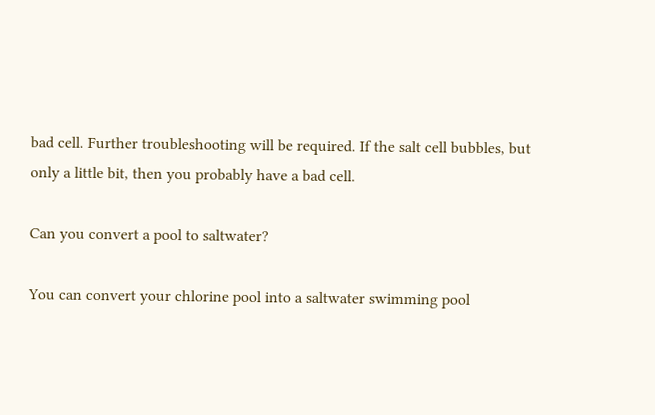bad cell. Further troubleshooting will be required. If the salt cell bubbles, but only a little bit, then you probably have a bad cell.

Can you convert a pool to saltwater?

You can convert your chlorine pool into a saltwater swimming pool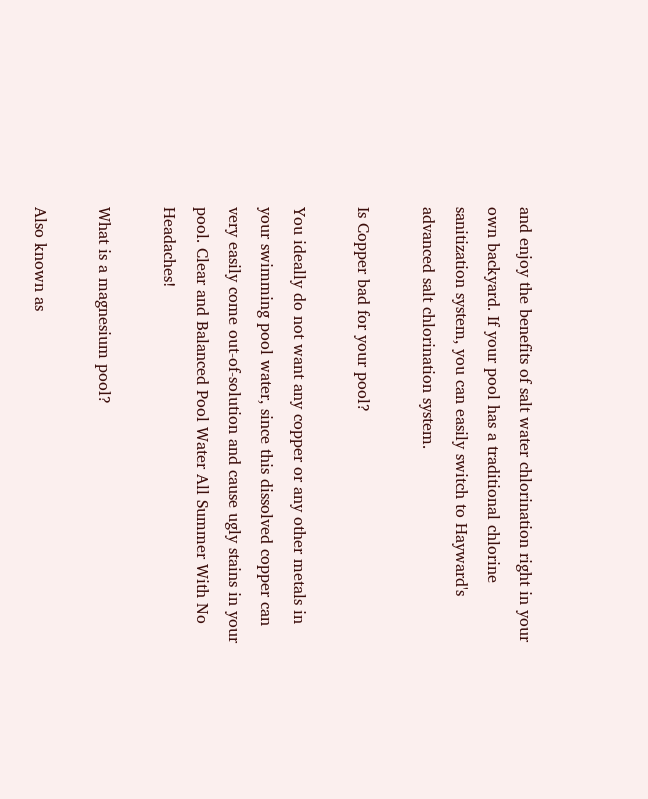and enjoy the benefits of salt water chlorination right in your own backyard. If your pool has a traditional chlorine sanitization system, you can easily switch to Hayward's advanced salt chlorination system.

Is Copper bad for your pool?

You ideally do not want any copper or any other metals in your swimming pool water, since this dissolved copper can very easily come out-of-solution and cause ugly stains in your pool. Clear and Balanced Pool Water All Summer With No Headaches!

What is a magnesium pool?

Also known as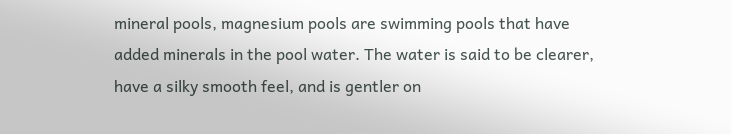mineral pools, magnesium pools are swimming pools that have added minerals in the pool water. The water is said to be clearer, have a silky smooth feel, and is gentler on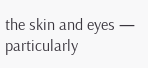the skin and eyes — particularly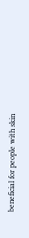beneficial for people with skin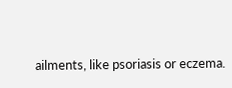ailments, like psoriasis or eczema.